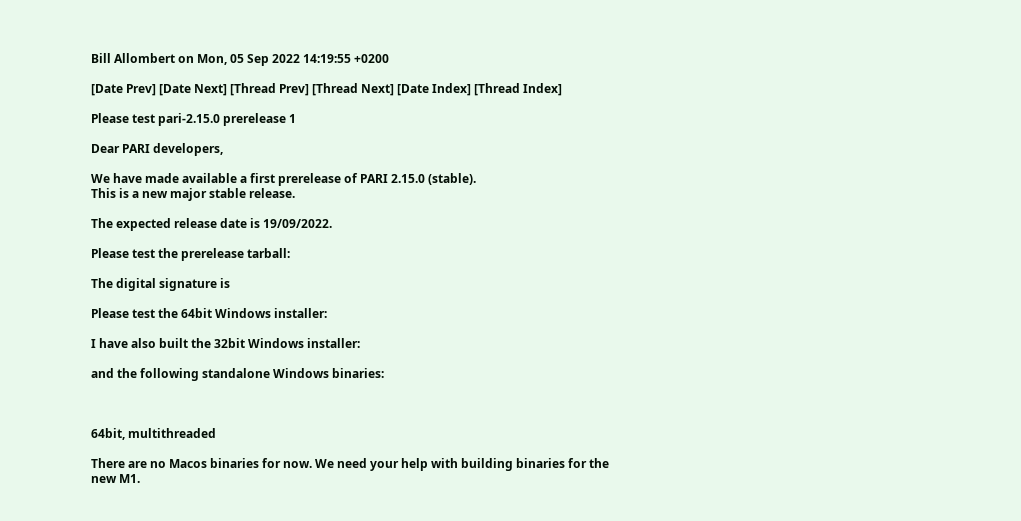Bill Allombert on Mon, 05 Sep 2022 14:19:55 +0200

[Date Prev] [Date Next] [Thread Prev] [Thread Next] [Date Index] [Thread Index]

Please test pari-2.15.0 prerelease 1

Dear PARI developers,

We have made available a first prerelease of PARI 2.15.0 (stable).
This is a new major stable release.

The expected release date is 19/09/2022.

Please test the prerelease tarball:

The digital signature is

Please test the 64bit Windows installer:

I have also built the 32bit Windows installer:

and the following standalone Windows binaries:



64bit, multithreaded

There are no Macos binaries for now. We need your help with building binaries for the new M1.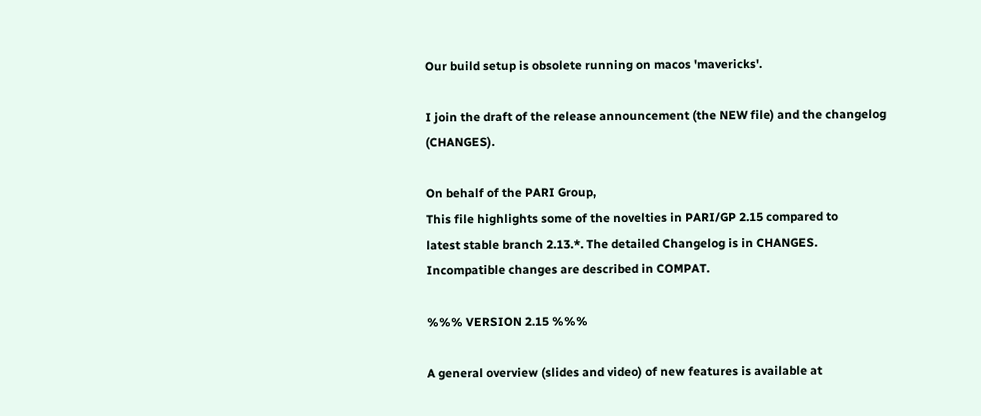Our build setup is obsolete running on macos 'mavericks'.

I join the draft of the release announcement (the NEW file) and the changelog (CHANGES).

On behalf of the PARI Group,
This file highlights some of the novelties in PARI/GP 2.15 compared to
latest stable branch 2.13.*. The detailed Changelog is in CHANGES.
Incompatible changes are described in COMPAT.

%%% VERSION 2.15 %%%

A general overview (slides and video) of new features is available at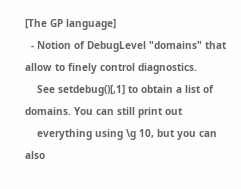[The GP language]
  - Notion of DebugLevel "domains" that allow to finely control diagnostics.
    See setdebug()[,1] to obtain a list of domains. You can still print out
    everything using \g 10, but you can also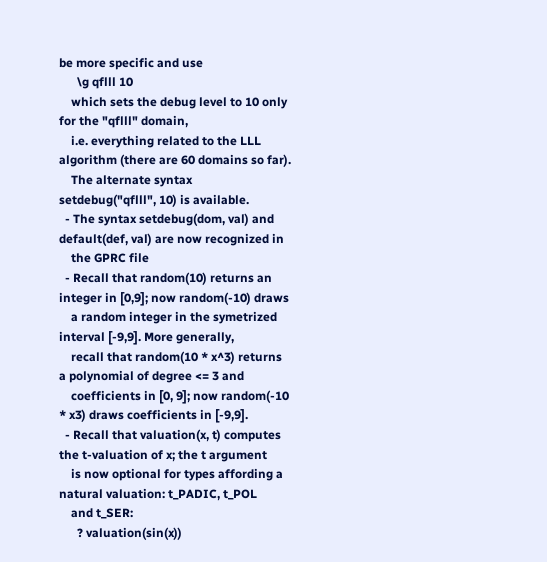be more specific and use
      \g qflll 10
    which sets the debug level to 10 only for the "qflll" domain,
    i.e. everything related to the LLL algorithm (there are 60 domains so far).
    The alternate syntax setdebug("qflll", 10) is available.
  - The syntax setdebug(dom, val) and default(def, val) are now recognized in
    the GPRC file
  - Recall that random(10) returns an integer in [0,9]; now random(-10) draws
    a random integer in the symetrized interval [-9,9]. More generally,
    recall that random(10 * x^3) returns a polynomial of degree <= 3 and
    coefficients in [0, 9]; now random(-10 * x3) draws coefficients in [-9,9].
  - Recall that valuation(x, t) computes the t-valuation of x; the t argument
    is now optional for types affording a natural valuation: t_PADIC, t_POL
    and t_SER:
      ? valuation(sin(x))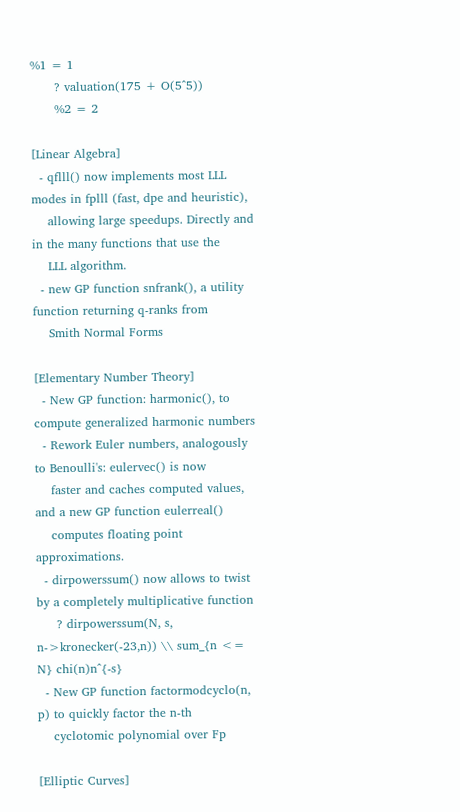%1 = 1
      ? valuation(175 + O(5^5))
      %2 = 2

[Linear Algebra]
  - qflll() now implements most LLL modes in fplll (fast, dpe and heuristic),
    allowing large speedups. Directly and in the many functions that use the
    LLL algorithm.
  - new GP function snfrank(), a utility function returning q-ranks from
    Smith Normal Forms

[Elementary Number Theory]
  - New GP function: harmonic(), to compute generalized harmonic numbers
  - Rework Euler numbers, analogously to Benoulli's: eulervec() is now
    faster and caches computed values, and a new GP function eulerreal()
    computes floating point approximations.
  - dirpowerssum() now allows to twist by a completely multiplicative function
     ? dirpowerssum(N, s, n->kronecker(-23,n)) \\ sum_{n <= N} chi(n)n^{-s}
  - New GP function factormodcyclo(n, p) to quickly factor the n-th
    cyclotomic polynomial over Fp

[Elliptic Curves]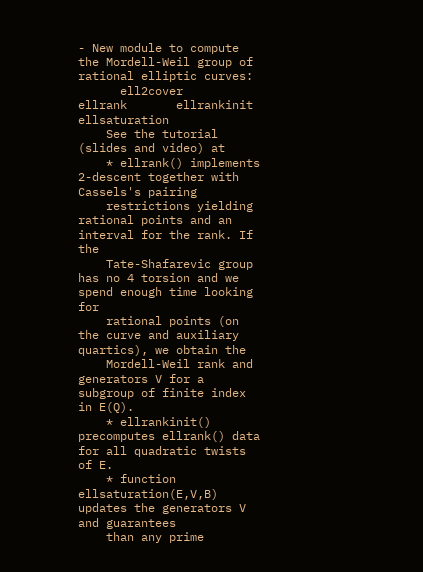- New module to compute the Mordell-Weil group of rational elliptic curves:
      ell2cover     ellrank       ellrankinit      ellsaturation
    See the tutorial (slides and video) at
    * ellrank() implements 2-descent together with Cassels's pairing
    restrictions yielding rational points and an interval for the rank. If the
    Tate-Shafarevic group has no 4 torsion and we spend enough time looking for
    rational points (on the curve and auxiliary quartics), we obtain the
    Mordell-Weil rank and generators V for a subgroup of finite index in E(Q).
    * ellrankinit() precomputes ellrank() data for all quadratic twists of E.
    * function ellsaturation(E,V,B) updates the generators V and guarantees
    than any prime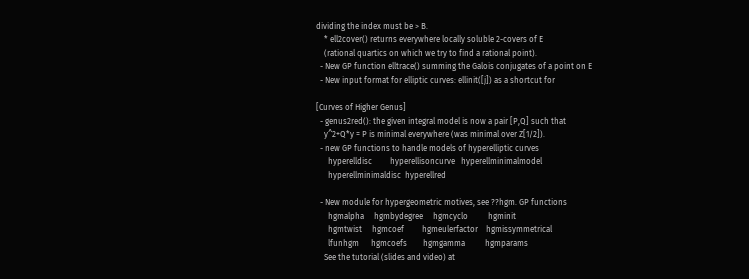dividing the index must be > B.
    * ell2cover() returns everywhere locally soluble 2-covers of E
    (rational quartics on which we try to find a rational point).
  - New GP function elltrace() summing the Galois conjugates of a point on E
  - New input format for elliptic curves: ellinit([j]) as a shortcut for

[Curves of Higher Genus]
  - genus2red(): the given integral model is now a pair [P,Q] such that
    y^2+Q*y = P is minimal everywhere (was minimal over Z[1/2]).
  - new GP functions to handle models of hyperelliptic curves
      hyperelldisc         hyperellisoncurve   hyperellminimalmodel
      hyperellminimaldisc  hyperellred

  - New module for hypergeometric motives, see ??hgm. GP functions
      hgmalpha     hgmbydegree     hgmcyclo          hgminit
      hgmtwist     hgmcoef         hgmeulerfactor    hgmissymmetrical
      lfunhgm      hgmcoefs        hgmgamma          hgmparams
    See the tutorial (slides and video) at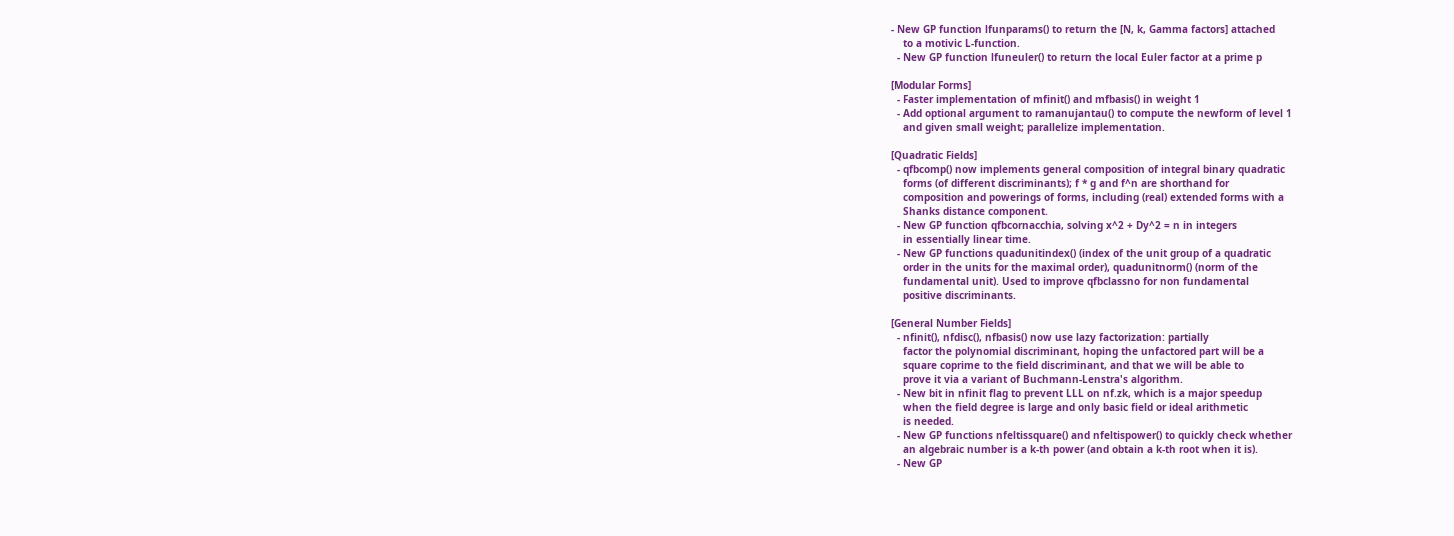- New GP function lfunparams() to return the [N, k, Gamma factors] attached
    to a motivic L-function.
  - New GP function lfuneuler() to return the local Euler factor at a prime p

[Modular Forms]
  - Faster implementation of mfinit() and mfbasis() in weight 1
  - Add optional argument to ramanujantau() to compute the newform of level 1
    and given small weight; parallelize implementation.

[Quadratic Fields]
  - qfbcomp() now implements general composition of integral binary quadratic
    forms (of different discriminants); f * g and f^n are shorthand for
    composition and powerings of forms, including (real) extended forms with a
    Shanks distance component.
  - New GP function qfbcornacchia, solving x^2 + Dy^2 = n in integers
    in essentially linear time.
  - New GP functions quadunitindex() (index of the unit group of a quadratic
    order in the units for the maximal order), quadunitnorm() (norm of the
    fundamental unit). Used to improve qfbclassno for non fundamental
    positive discriminants.

[General Number Fields]
  - nfinit(), nfdisc(), nfbasis() now use lazy factorization: partially
    factor the polynomial discriminant, hoping the unfactored part will be a
    square coprime to the field discriminant, and that we will be able to
    prove it via a variant of Buchmann-Lenstra's algorithm.
  - New bit in nfinit flag to prevent LLL on nf.zk, which is a major speedup
    when the field degree is large and only basic field or ideal arithmetic
    is needed.
  - New GP functions nfeltissquare() and nfeltispower() to quickly check whether
    an algebraic number is a k-th power (and obtain a k-th root when it is).
  - New GP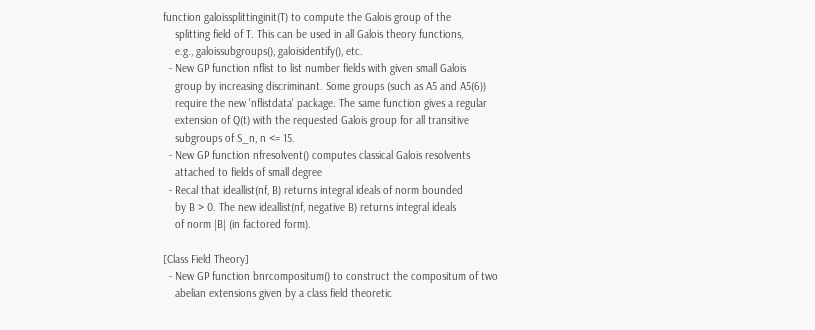function galoissplittinginit(T) to compute the Galois group of the
    splitting field of T. This can be used in all Galois theory functions,
    e.g., galoissubgroups(), galoisidentify(), etc.
  - New GP function nflist to list number fields with given small Galois
    group by increasing discriminant. Some groups (such as A5 and A5(6))
    require the new 'nflistdata' package. The same function gives a regular
    extension of Q(t) with the requested Galois group for all transitive
    subgroups of S_n, n <= 15.
  - New GP function nfresolvent() computes classical Galois resolvents
    attached to fields of small degree
  - Recal that ideallist(nf, B) returns integral ideals of norm bounded
    by B > 0. The new ideallist(nf, negative B) returns integral ideals
    of norm |B| (in factored form).

[Class Field Theory]
  - New GP function bnrcompositum() to construct the compositum of two
    abelian extensions given by a class field theoretic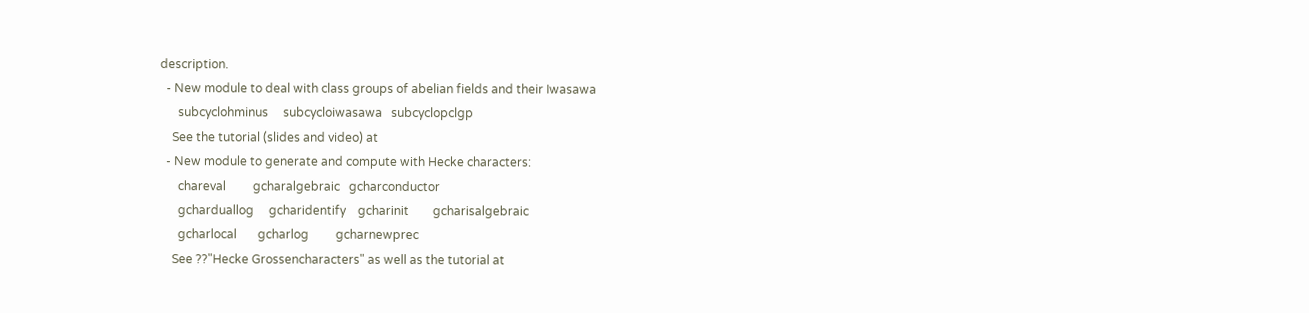description.
  - New module to deal with class groups of abelian fields and their Iwasawa
      subcyclohminus     subcycloiwasawa   subcyclopclgp
    See the tutorial (slides and video) at
  - New module to generate and compute with Hecke characters:
      chareval         gcharalgebraic   gcharconductor
      gcharduallog     gcharidentify    gcharinit        gcharisalgebraic
      gcharlocal       gcharlog         gcharnewprec
    See ??"Hecke Grossencharacters" as well as the tutorial at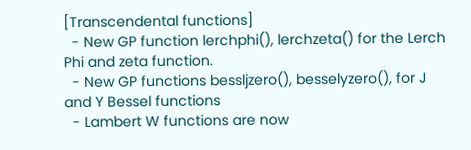[Transcendental functions]
  - New GP function lerchphi(), lerchzeta() for the Lerch Phi and zeta function.
  - New GP functions bessljzero(), besselyzero(), for J and Y Bessel functions
  - Lambert W functions are now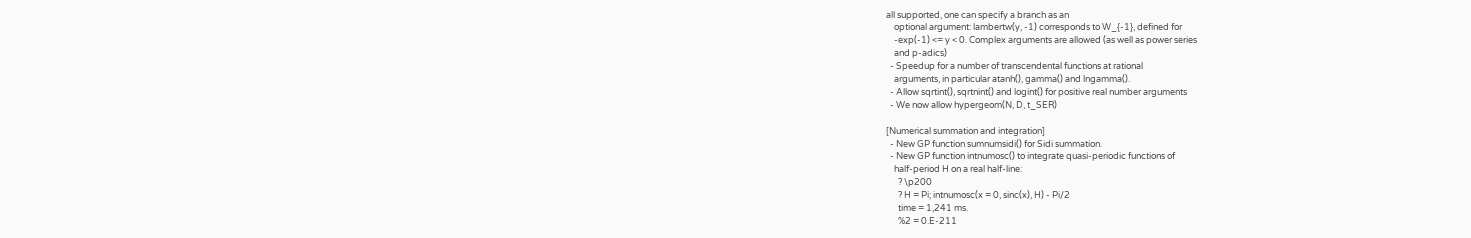all supported, one can specify a branch as an
    optional argument: lambertw(y, -1) corresponds to W_{-1}, defined for
    -exp(-1) <= y < 0. Complex arguments are allowed (as well as power series
    and p-adics)
  - Speedup for a number of transcendental functions at rational
    arguments, in particular atanh(), gamma() and lngamma().
  - Allow sqrtint(), sqrtnint() and logint() for positive real number arguments
  - We now allow hypergeom(N, D, t_SER)

[Numerical summation and integration]
  - New GP function sumnumsidi() for Sidi summation.
  - New GP function intnumosc() to integrate quasi-periodic functions of
    half-period H on a real half-line:
      ? \p200
      ? H = Pi; intnumosc(x = 0, sinc(x), H) - Pi/2
      time = 1,241 ms.
      %2 = 0.E-211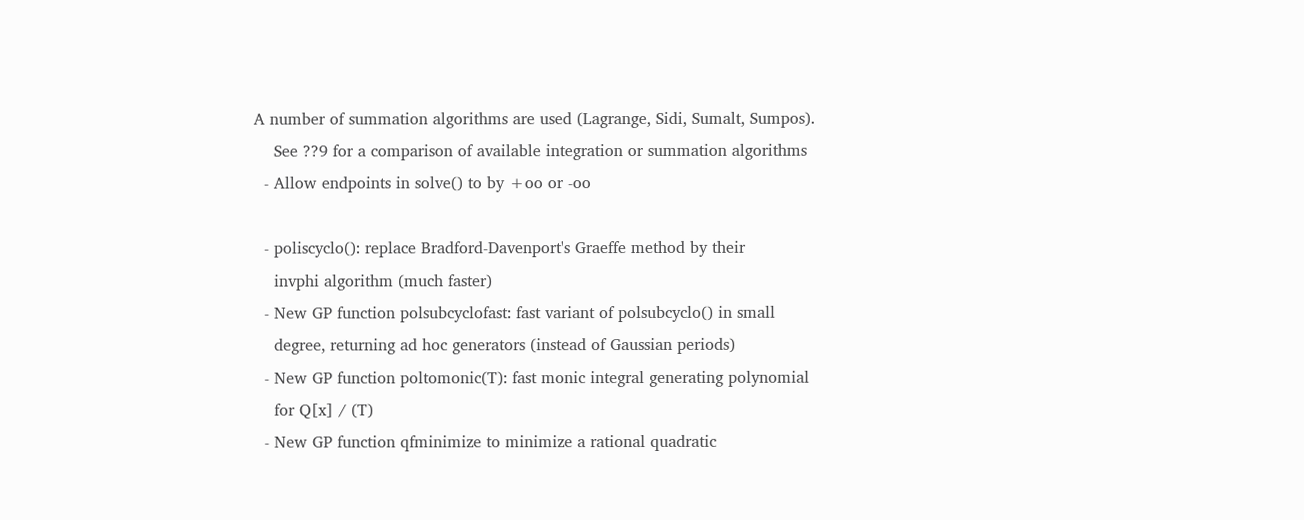A number of summation algorithms are used (Lagrange, Sidi, Sumalt, Sumpos).
    See ??9 for a comparison of available integration or summation algorithms
  - Allow endpoints in solve() to by +oo or -oo

  - poliscyclo(): replace Bradford-Davenport's Graeffe method by their
    invphi algorithm (much faster)
  - New GP function polsubcyclofast: fast variant of polsubcyclo() in small
    degree, returning ad hoc generators (instead of Gaussian periods)
  - New GP function poltomonic(T): fast monic integral generating polynomial
    for Q[x] / (T)
  - New GP function qfminimize to minimize a rational quadratic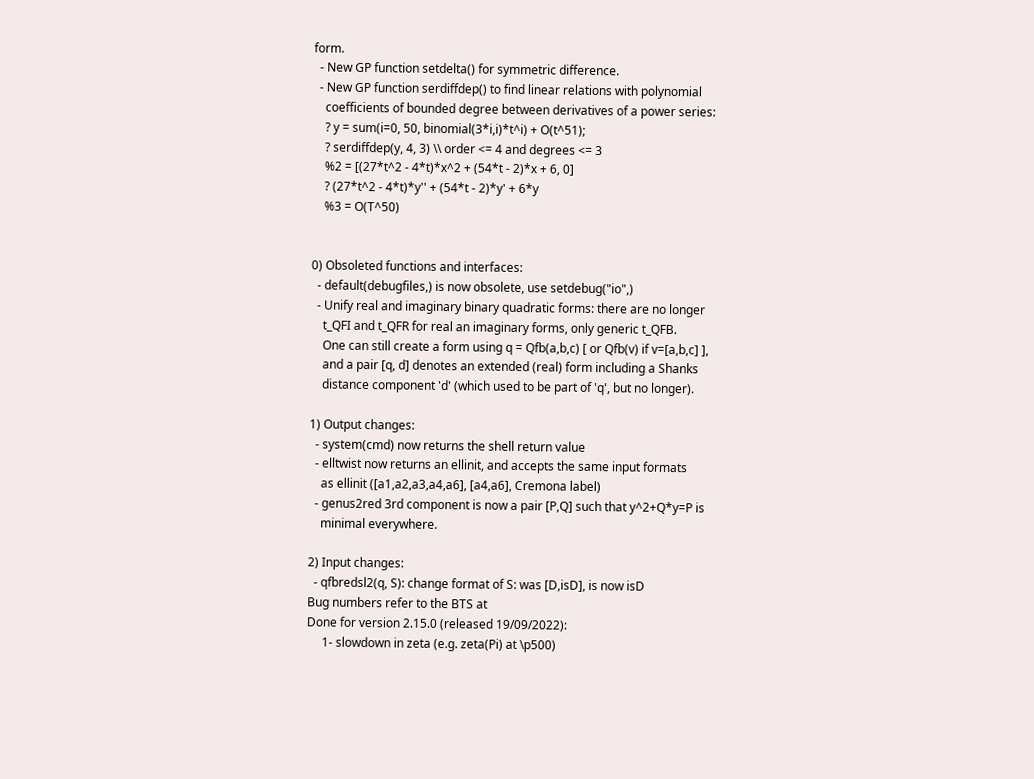form.
  - New GP function setdelta() for symmetric difference.
  - New GP function serdiffdep() to find linear relations with polynomial
    coefficients of bounded degree between derivatives of a power series:
    ? y = sum(i=0, 50, binomial(3*i,i)*t^i) + O(t^51);
    ? serdiffdep(y, 4, 3) \\ order <= 4 and degrees <= 3
    %2 = [(27*t^2 - 4*t)*x^2 + (54*t - 2)*x + 6, 0]
    ? (27*t^2 - 4*t)*y'' + (54*t - 2)*y' + 6*y
    %3 = O(T^50)


0) Obsoleted functions and interfaces:
  - default(debugfiles,) is now obsolete, use setdebug("io",)
  - Unify real and imaginary binary quadratic forms: there are no longer
    t_QFI and t_QFR for real an imaginary forms, only generic t_QFB.
    One can still create a form using q = Qfb(a,b,c) [ or Qfb(v) if v=[a,b,c] ],
    and a pair [q, d] denotes an extended (real) form including a Shanks
    distance component 'd' (which used to be part of 'q', but no longer).

1) Output changes:
  - system(cmd) now returns the shell return value
  - elltwist now returns an ellinit, and accepts the same input formats
    as ellinit ([a1,a2,a3,a4,a6], [a4,a6], Cremona label)
  - genus2red 3rd component is now a pair [P,Q] such that y^2+Q*y=P is
    minimal everywhere.

2) Input changes:
  - qfbredsl2(q, S): change format of S: was [D,isD], is now isD
Bug numbers refer to the BTS at
Done for version 2.15.0 (released 19/09/2022):
     1- slowdown in zeta (e.g. zeta(Pi) at \p500)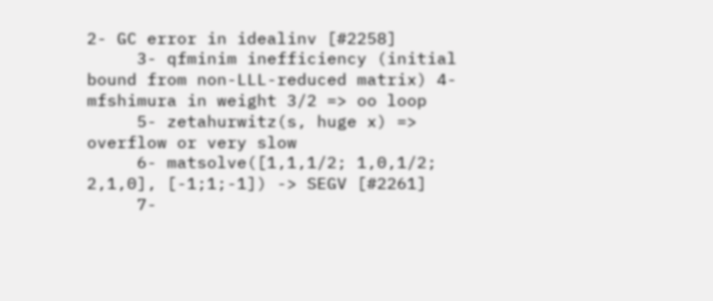2- GC error in idealinv [#2258]
     3- qfminim inefficiency (initial bound from non-LLL-reduced matrix) 4- mfshimura in weight 3/2 => oo loop
     5- zetahurwitz(s, huge x) => overflow or very slow
     6- matsolve([1,1,1/2; 1,0,1/2; 2,1,0], [-1;1;-1]) -> SEGV [#2261]
     7-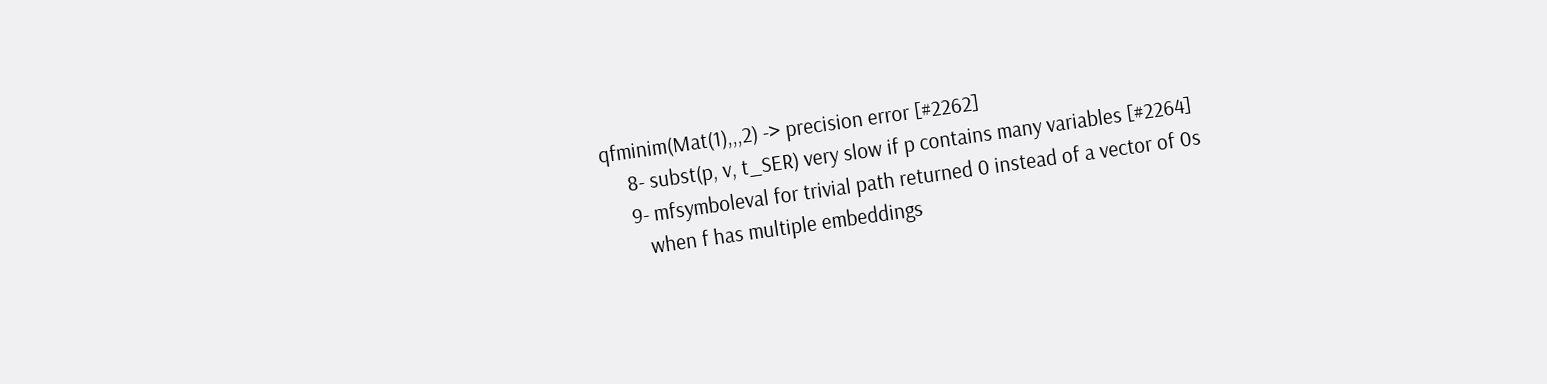qfminim(Mat(1),,,2) -> precision error [#2262]
     8- subst(p, v, t_SER) very slow if p contains many variables [#2264]
     9- mfsymboleval for trivial path returned 0 instead of a vector of 0s
        when f has multiple embeddings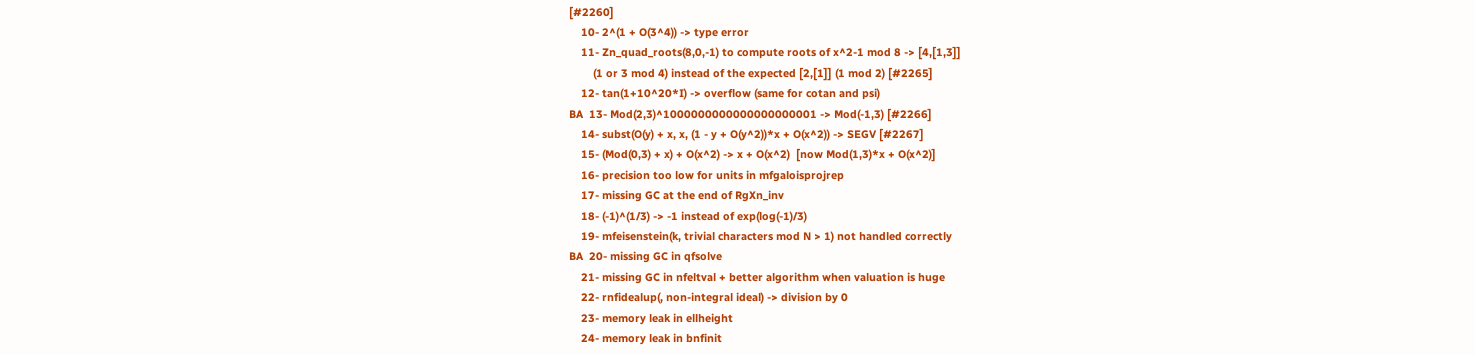[#2260]
    10- 2^(1 + O(3^4)) -> type error
    11- Zn_quad_roots(8,0,-1) to compute roots of x^2-1 mod 8 -> [4,[1,3]]
        (1 or 3 mod 4) instead of the expected [2,[1]] (1 mod 2) [#2265]
    12- tan(1+10^20*I) -> overflow (same for cotan and psi)
BA  13- Mod(2,3)^1000000000000000000001 -> Mod(-1,3) [#2266]
    14- subst(O(y) + x, x, (1 - y + O(y^2))*x + O(x^2)) -> SEGV [#2267]
    15- (Mod(0,3) + x) + O(x^2) -> x + O(x^2)  [now Mod(1,3)*x + O(x^2)]
    16- precision too low for units in mfgaloisprojrep
    17- missing GC at the end of RgXn_inv
    18- (-1)^(1/3) -> -1 instead of exp(log(-1)/3)
    19- mfeisenstein(k, trivial characters mod N > 1) not handled correctly
BA  20- missing GC in qfsolve
    21- missing GC in nfeltval + better algorithm when valuation is huge
    22- rnfidealup(, non-integral ideal) -> division by 0
    23- memory leak in ellheight
    24- memory leak in bnfinit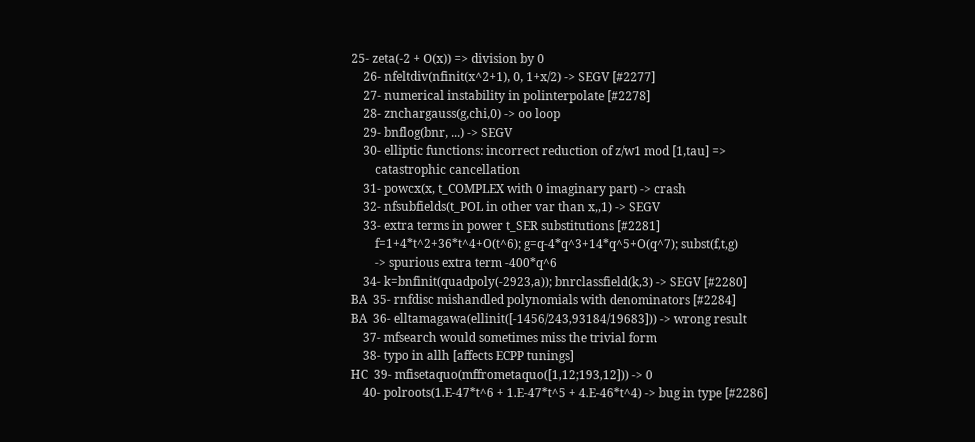25- zeta(-2 + O(x)) => division by 0
    26- nfeltdiv(nfinit(x^2+1), 0, 1+x/2) -> SEGV [#2277]
    27- numerical instability in polinterpolate [#2278]
    28- znchargauss(g,chi,0) -> oo loop
    29- bnflog(bnr, ...) -> SEGV
    30- elliptic functions: incorrect reduction of z/w1 mod [1,tau] =>
        catastrophic cancellation
    31- powcx(x, t_COMPLEX with 0 imaginary part) -> crash
    32- nfsubfields(t_POL in other var than x,,1) -> SEGV
    33- extra terms in power t_SER substitutions [#2281]
        f=1+4*t^2+36*t^4+O(t^6); g=q-4*q^3+14*q^5+O(q^7); subst(f,t,g)
        -> spurious extra term -400*q^6
    34- k=bnfinit(quadpoly(-2923,a)); bnrclassfield(k,3) -> SEGV [#2280]
BA  35- rnfdisc mishandled polynomials with denominators [#2284]
BA  36- elltamagawa(ellinit([-1456/243,93184/19683])) -> wrong result
    37- mfsearch would sometimes miss the trivial form
    38- typo in allh [affects ECPP tunings]
HC  39- mfisetaquo(mffrometaquo([1,12;193,12])) -> 0
    40- polroots(1.E-47*t^6 + 1.E-47*t^5 + 4.E-46*t^4) -> bug in type [#2286]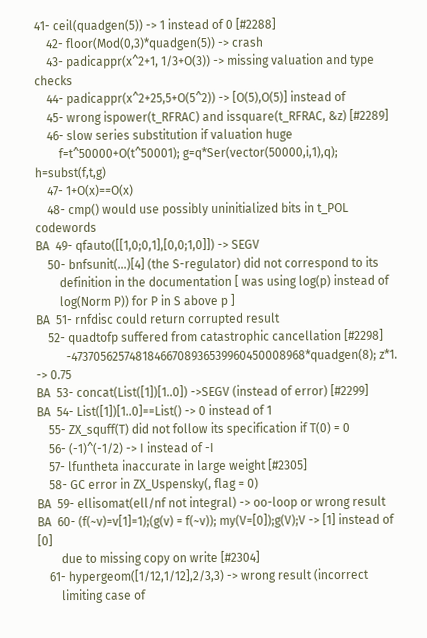41- ceil(quadgen(5)) -> 1 instead of 0 [#2288]
    42- floor(Mod(0,3)*quadgen(5)) -> crash
    43- padicappr(x^2+1, 1/3+O(3)) -> missing valuation and type checks
    44- padicappr(x^2+25,5+O(5^2)) -> [O(5),O(5)] instead of
    45- wrong ispower(t_RFRAC) and issquare(t_RFRAC, &z) [#2289]
    46- slow series substitution if valuation huge
        f=t^50000+O(t^50001); g=q*Ser(vector(50000,i,1),q); h=subst(f,t,g)
    47- 1+O(x)==O(x)
    48- cmp() would use possibly uninitialized bits in t_POL codewords
BA  49- qfauto([[1,0;0,1],[0,0;1,0]]) -> SEGV
    50- bnfsunit(...)[4] (the S-regulator) did not correspond to its
        definition in the documentation [ was using log(p) instead of
        log(Norm P)) for P in S above p ]
BA  51- rnfdisc could return corrupted result
    52- quadtofp suffered from catastrophic cancellation [#2298]
          -47370562574818466708936539960450008968*quadgen(8); z*1. -> 0.75
BA  53- concat(List([1])[1..0]) ->SEGV (instead of error) [#2299]
BA  54- List([1])[1..0]==List() -> 0 instead of 1
    55- ZX_squff(T) did not follow its specification if T(0) = 0
    56- (-1)^(-1/2) -> I instead of -I
    57- lfuntheta inaccurate in large weight [#2305]
    58- GC error in ZX_Uspensky(, flag = 0)
BA  59- ellisomat(ell/nf not integral) -> oo-loop or wrong result
BA  60- (f(~v)=v[1]=1);(g(v) = f(~v)); my(V=[0]);g(V);V -> [1] instead of [0]
        due to missing copy on write [#2304]
    61- hypergeom([1/12,1/12],2/3,3) -> wrong result (incorrect
        limiting case of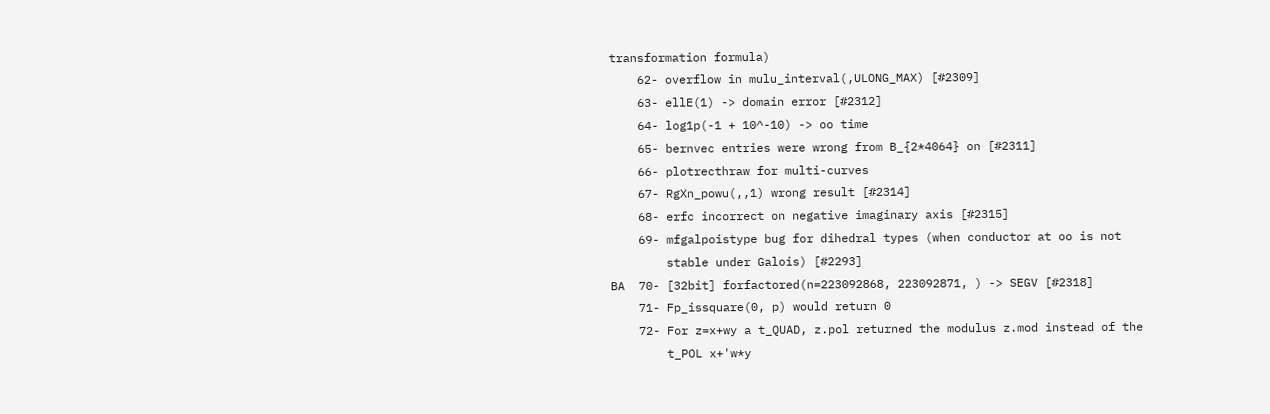transformation formula)
    62- overflow in mulu_interval(,ULONG_MAX) [#2309]
    63- ellE(1) -> domain error [#2312]
    64- log1p(-1 + 10^-10) -> oo time
    65- bernvec entries were wrong from B_{2*4064} on [#2311]
    66- plotrecthraw for multi-curves
    67- RgXn_powu(,,1) wrong result [#2314]
    68- erfc incorrect on negative imaginary axis [#2315]
    69- mfgalpoistype bug for dihedral types (when conductor at oo is not
        stable under Galois) [#2293]
BA  70- [32bit] forfactored(n=223092868, 223092871, ) -> SEGV [#2318]
    71- Fp_issquare(0, p) would return 0
    72- For z=x+wy a t_QUAD, z.pol returned the modulus z.mod instead of the
        t_POL x+'w*y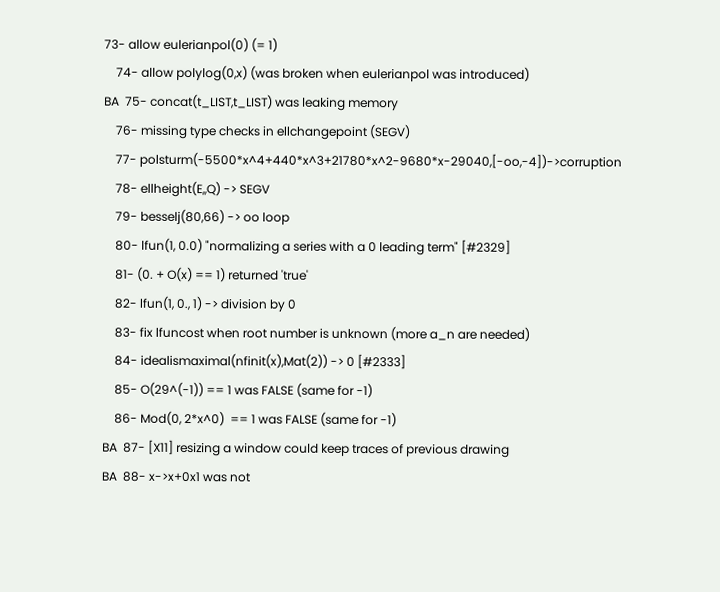73- allow eulerianpol(0) (= 1)
    74- allow polylog(0,x) (was broken when eulerianpol was introduced)
BA  75- concat(t_LIST,t_LIST) was leaking memory
    76- missing type checks in ellchangepoint (SEGV)
    77- polsturm(-5500*x^4+440*x^3+21780*x^2-9680*x-29040,[-oo,-4])->corruption
    78- ellheight(E,,Q) -> SEGV
    79- besselj(80,66) -> oo loop
    80- lfun(1, 0.0) "normalizing a series with a 0 leading term" [#2329]
    81- (0. + O(x) == 1) returned 'true'
    82- lfun(1, 0., 1) -> division by 0
    83- fix lfuncost when root number is unknown (more a_n are needed)
    84- idealismaximal(nfinit(x),Mat(2)) -> 0 [#2333]
    85- O(29^(-1)) == 1 was FALSE (same for -1)
    86- Mod(0, 2*x^0)  == 1 was FALSE (same for -1)
BA  87- [X11] resizing a window could keep traces of previous drawing
BA  88- x->x+0x1 was not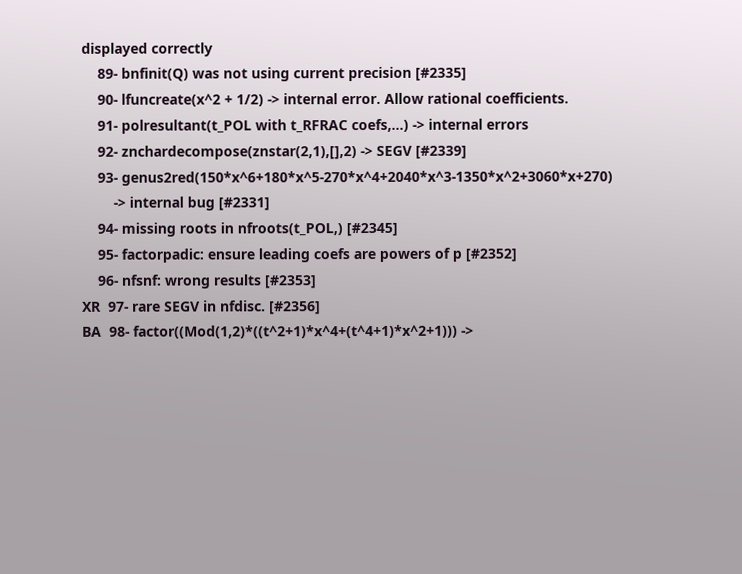displayed correctly
    89- bnfinit(Q) was not using current precision [#2335]
    90- lfuncreate(x^2 + 1/2) -> internal error. Allow rational coefficients.
    91- polresultant(t_POL with t_RFRAC coefs,...) -> internal errors
    92- znchardecompose(znstar(2,1),[],2) -> SEGV [#2339]
    93- genus2red(150*x^6+180*x^5-270*x^4+2040*x^3-1350*x^2+3060*x+270)
        -> internal bug [#2331]
    94- missing roots in nfroots(t_POL,) [#2345]
    95- factorpadic: ensure leading coefs are powers of p [#2352]
    96- nfsnf: wrong results [#2353]
XR  97- rare SEGV in nfdisc. [#2356]
BA  98- factor((Mod(1,2)*((t^2+1)*x^4+(t^4+1)*x^2+1))) ->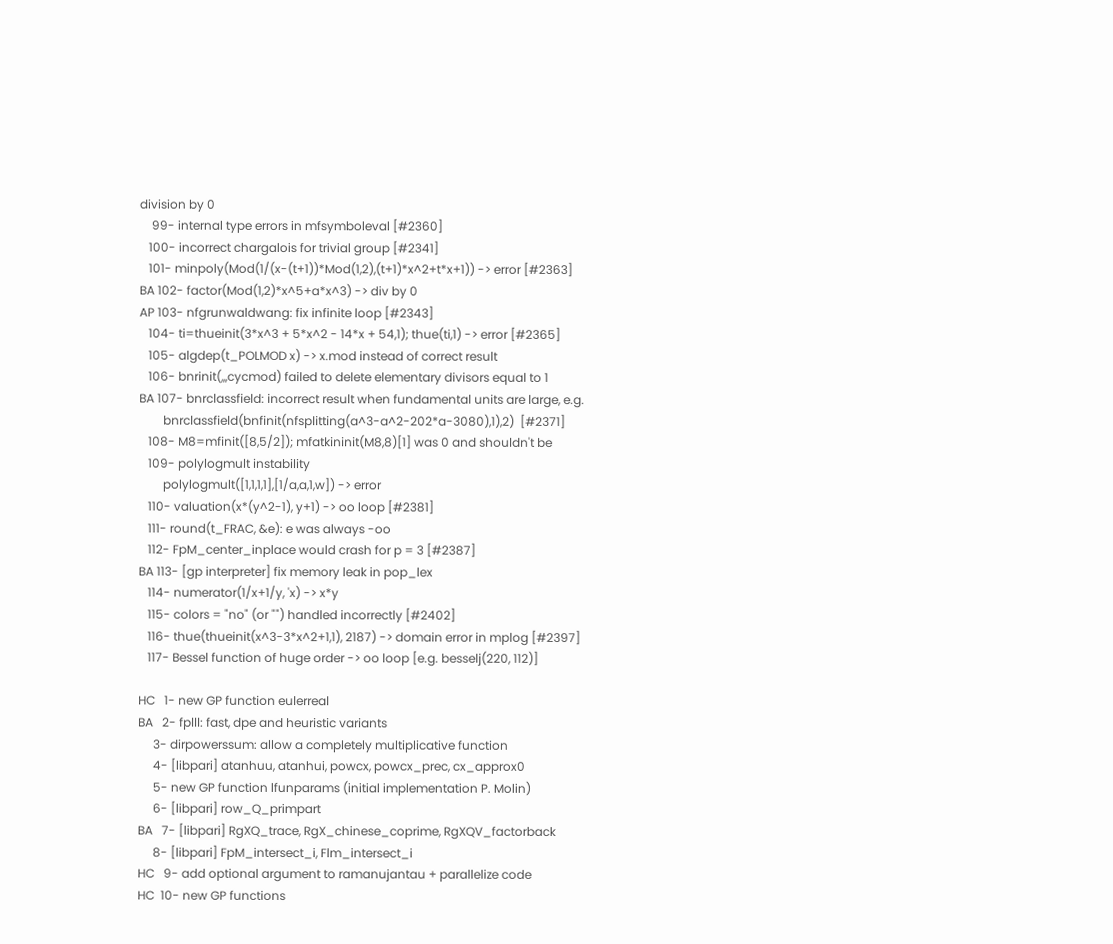division by 0
    99- internal type errors in mfsymboleval [#2360]
   100- incorrect chargalois for trivial group [#2341]
   101- minpoly(Mod(1/(x-(t+1))*Mod(1,2),(t+1)*x^2+t*x+1)) -> error [#2363]
BA 102- factor(Mod(1,2)*x^5+a*x^3) -> div by 0
AP 103- nfgrunwaldwang: fix infinite loop [#2343]
   104- ti=thueinit(3*x^3 + 5*x^2 - 14*x + 54,1); thue(ti,1) -> error [#2365]
   105- algdep(t_POLMOD x) -> x.mod instead of correct result
   106- bnrinit(,,,cycmod) failed to delete elementary divisors equal to 1
BA 107- bnrclassfield: incorrect result when fundamental units are large, e.g.
        bnrclassfield(bnfinit(nfsplitting(a^3-a^2-202*a-3080),1),2)  [#2371]
   108- M8=mfinit([8,5/2]); mfatkininit(M8,8)[1] was 0 and shouldn't be
   109- polylogmult instability
        polylogmult([1,1,1,1],[1/a,a,1,w]) -> error
   110- valuation(x*(y^2-1), y+1) -> oo loop [#2381]
   111- round(t_FRAC, &e): e was always -oo
   112- FpM_center_inplace would crash for p = 3 [#2387]
BA 113- [gp interpreter] fix memory leak in pop_lex
   114- numerator(1/x+1/y, 'x) -> x*y
   115- colors = "no" (or "") handled incorrectly [#2402]
   116- thue(thueinit(x^3-3*x^2+1,1), 2187) -> domain error in mplog [#2397]
   117- Bessel function of huge order -> oo loop [e.g. besselj(220, 112)]

HC   1- new GP function eulerreal
BA   2- fplll: fast, dpe and heuristic variants
     3- dirpowerssum: allow a completely multiplicative function
     4- [libpari] atanhuu, atanhui, powcx, powcx_prec, cx_approx0
     5- new GP function lfunparams (initial implementation P. Molin)
     6- [libpari] row_Q_primpart
BA   7- [libpari] RgXQ_trace, RgX_chinese_coprime, RgXQV_factorback
     8- [libpari] FpM_intersect_i, Flm_intersect_i
HC   9- add optional argument to ramanujantau + parallelize code
HC  10- new GP functions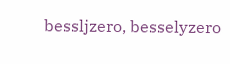bessljzero, besselyzero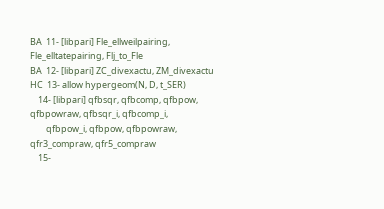BA  11- [libpari] Fle_ellweilpairing, Fle_elltatepairing, Flj_to_Fle
BA  12- [libpari] ZC_divexactu, ZM_divexactu
HC  13- allow hypergeom(N, D, t_SER)
    14- [libpari] qfbsqr, qfbcomp, qfbpow, qfbpowraw, qfbsqr_i, qfbcomp_i,
        qfbpow_i, qfbpow, qfbpowraw, qfr3_compraw, qfr5_compraw
    15-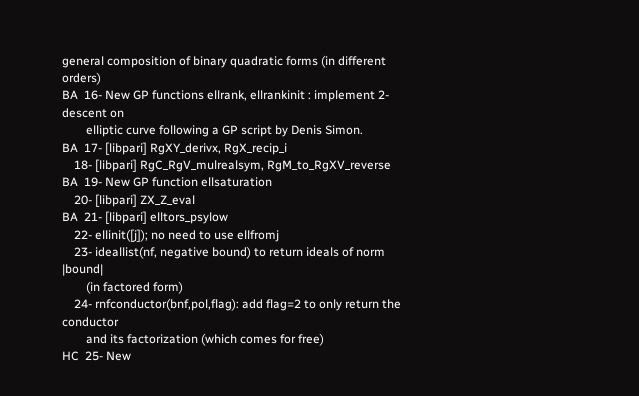general composition of binary quadratic forms (in different orders)
BA  16- New GP functions ellrank, ellrankinit : implement 2-descent on
        elliptic curve following a GP script by Denis Simon.
BA  17- [libpari] RgXY_derivx, RgX_recip_i
    18- [libpari] RgC_RgV_mulrealsym, RgM_to_RgXV_reverse
BA  19- New GP function ellsaturation
    20- [libpari] ZX_Z_eval
BA  21- [libpari] elltors_psylow
    22- ellinit([j]); no need to use ellfromj
    23- ideallist(nf, negative bound) to return ideals of norm |bound|
        (in factored form)
    24- rnfconductor(bnf,pol,flag): add flag=2 to only return the conductor
        and its factorization (which comes for free)
HC  25- New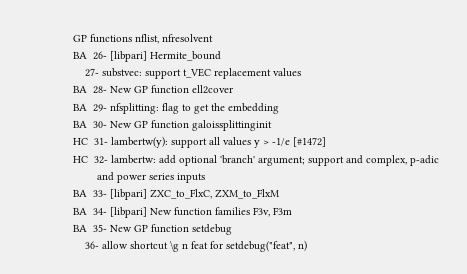GP functions nflist, nfresolvent
BA  26- [libpari] Hermite_bound
    27- substvec: support t_VEC replacement values
BA  28- New GP function ell2cover
BA  29- nfsplitting: flag to get the embedding
BA  30- New GP function galoissplittinginit
HC  31- lambertw(y): support all values y > -1/e [#1472]
HC  32- lambertw: add optional 'branch' argument; support and complex, p-adic
        and power series inputs
BA  33- [libpari] ZXC_to_FlxC, ZXM_to_FlxM
BA  34- [libpari] New function families F3v, F3m
BA  35- New GP function setdebug
    36- allow shortcut \g n feat for setdebug("feat", n)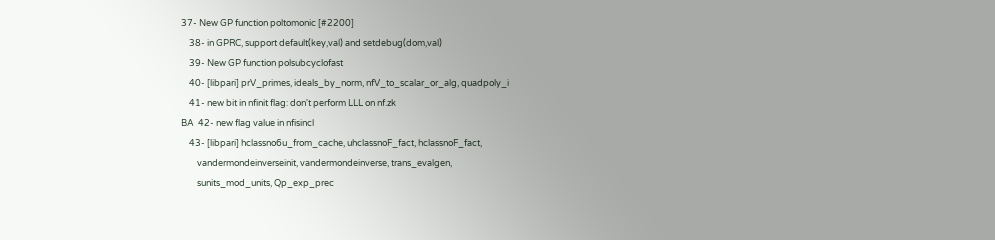37- New GP function poltomonic [#2200]
    38- in GPRC, support default(key,val) and setdebug(dom,val)
    39- New GP function polsubcyclofast
    40- [libpari] prV_primes, ideals_by_norm, nfV_to_scalar_or_alg, quadpoly_i
    41- new bit in nfinit flag: don't perform LLL on nf.zk
BA  42- new flag value in nfisincl
    43- [libpari] hclassno6u_from_cache, uhclassnoF_fact, hclassnoF_fact,
        vandermondeinverseinit, vandermondeinverse, trans_evalgen,
        sunits_mod_units, Qp_exp_prec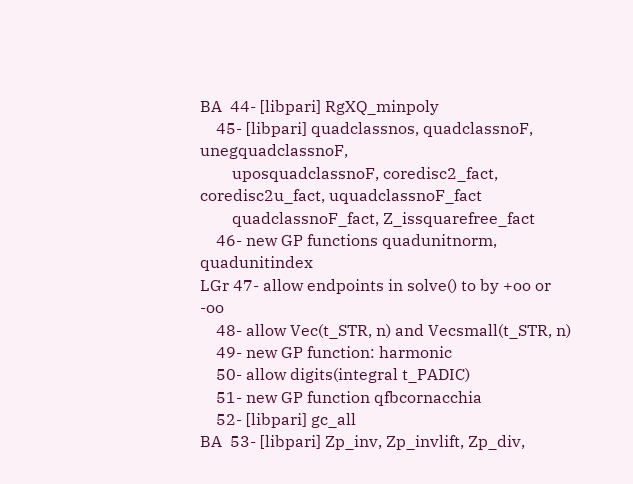BA  44- [libpari] RgXQ_minpoly
    45- [libpari] quadclassnos, quadclassnoF, unegquadclassnoF,
        uposquadclassnoF, coredisc2_fact, coredisc2u_fact, uquadclassnoF_fact
        quadclassnoF_fact, Z_issquarefree_fact
    46- new GP functions quadunitnorm, quadunitindex
LGr 47- allow endpoints in solve() to by +oo or -oo
    48- allow Vec(t_STR, n) and Vecsmall(t_STR, n)
    49- new GP function: harmonic
    50- allow digits(integral t_PADIC)
    51- new GP function qfbcornacchia
    52- [libpari] gc_all
BA  53- [libpari] Zp_inv, Zp_invlift, Zp_div,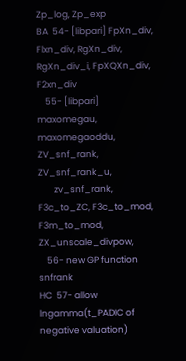Zp_log, Zp_exp
BA  54- [libpari] FpXn_div, Flxn_div, RgXn_div, RgXn_div_i, FpXQXn_div, F2xn_div
    55- [libpari] maxomegau, maxomegaoddu, ZV_snf_rank, ZV_snf_rank_u,
        zv_snf_rank, F3c_to_ZC, F3c_to_mod, F3m_to_mod, ZX_unscale_divpow,
    56- new GP function snfrank
HC  57- allow lngamma(t_PADIC of negative valuation)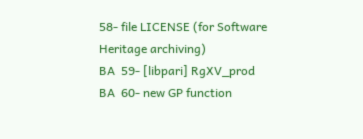58- file LICENSE (for Software Heritage archiving)
BA  59- [libpari] RgXV_prod
BA  60- new GP function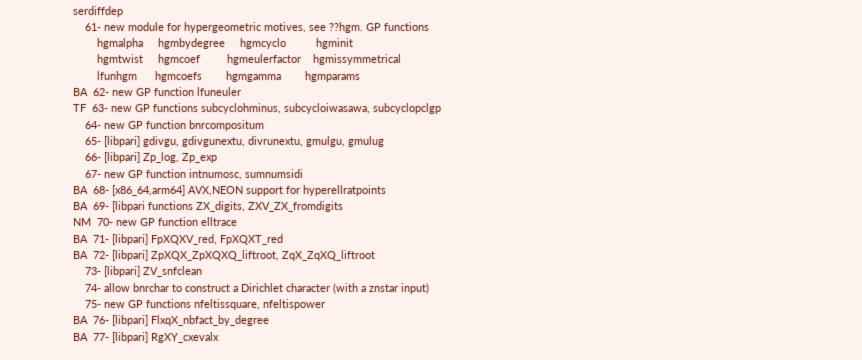serdiffdep
    61- new module for hypergeometric motives, see ??hgm. GP functions
        hgmalpha     hgmbydegree     hgmcyclo          hgminit
        hgmtwist     hgmcoef         hgmeulerfactor    hgmissymmetrical
        lfunhgm      hgmcoefs        hgmgamma        hgmparams
BA  62- new GP function lfuneuler
TF  63- new GP functions subcyclohminus, subcycloiwasawa, subcyclopclgp
    64- new GP function bnrcompositum
    65- [libpari] gdivgu, gdivgunextu, divrunextu, gmulgu, gmulug
    66- [libpari] Zp_log, Zp_exp
    67- new GP function intnumosc, sumnumsidi
BA  68- [x86_64,arm64] AVX,NEON support for hyperellratpoints
BA  69- [libpari functions ZX_digits, ZXV_ZX_fromdigits
NM  70- new GP function elltrace
BA  71- [libpari] FpXQXV_red, FpXQXT_red
BA  72- [libpari] ZpXQX_ZpXQXQ_liftroot, ZqX_ZqXQ_liftroot
    73- [libpari] ZV_snfclean
    74- allow bnrchar to construct a Dirichlet character (with a znstar input)
    75- new GP functions nfeltissquare, nfeltispower
BA  76- [libpari] FlxqX_nbfact_by_degree
BA  77- [libpari] RgXY_cxevalx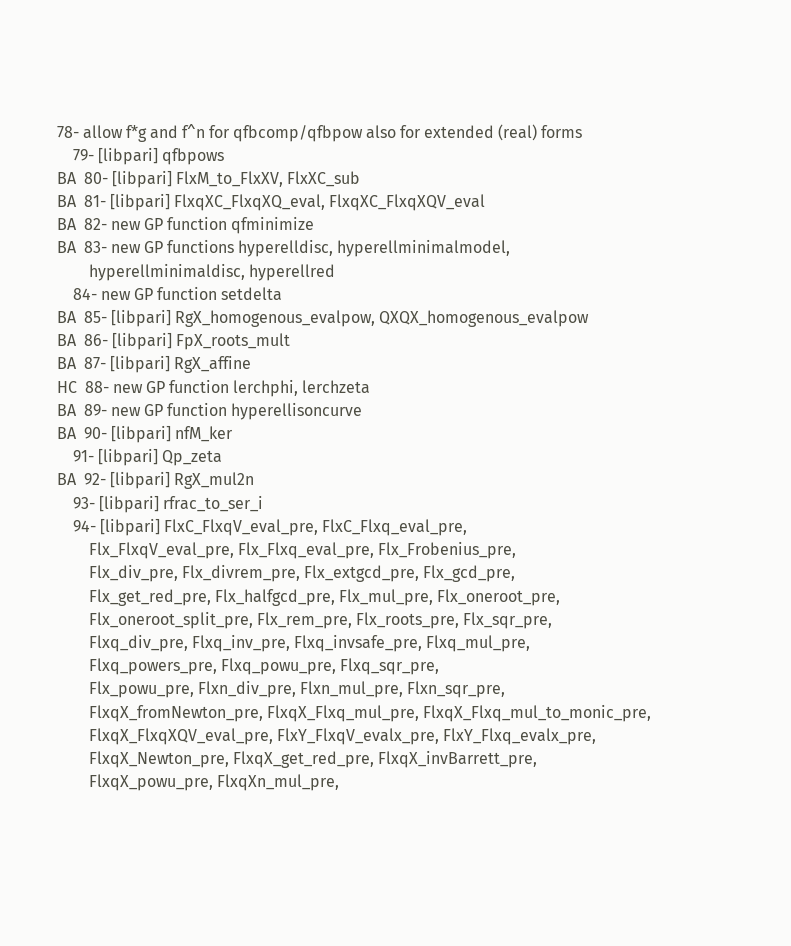78- allow f*g and f^n for qfbcomp/qfbpow also for extended (real) forms
    79- [libpari] qfbpows
BA  80- [libpari] FlxM_to_FlxXV, FlxXC_sub
BA  81- [libpari] FlxqXC_FlxqXQ_eval, FlxqXC_FlxqXQV_eval
BA  82- new GP function qfminimize
BA  83- new GP functions hyperelldisc, hyperellminimalmodel,
        hyperellminimaldisc, hyperellred
    84- new GP function setdelta
BA  85- [libpari] RgX_homogenous_evalpow, QXQX_homogenous_evalpow
BA  86- [libpari] FpX_roots_mult
BA  87- [libpari] RgX_affine
HC  88- new GP function lerchphi, lerchzeta
BA  89- new GP function hyperellisoncurve
BA  90- [libpari] nfM_ker
    91- [libpari] Qp_zeta
BA  92- [libpari] RgX_mul2n
    93- [libpari] rfrac_to_ser_i
    94- [libpari] FlxC_FlxqV_eval_pre, FlxC_Flxq_eval_pre,
        Flx_FlxqV_eval_pre, Flx_Flxq_eval_pre, Flx_Frobenius_pre,
        Flx_div_pre, Flx_divrem_pre, Flx_extgcd_pre, Flx_gcd_pre,
        Flx_get_red_pre, Flx_halfgcd_pre, Flx_mul_pre, Flx_oneroot_pre,
        Flx_oneroot_split_pre, Flx_rem_pre, Flx_roots_pre, Flx_sqr_pre,
        Flxq_div_pre, Flxq_inv_pre, Flxq_invsafe_pre, Flxq_mul_pre,
        Flxq_powers_pre, Flxq_powu_pre, Flxq_sqr_pre,
        Flx_powu_pre, Flxn_div_pre, Flxn_mul_pre, Flxn_sqr_pre,
        FlxqX_fromNewton_pre, FlxqX_Flxq_mul_pre, FlxqX_Flxq_mul_to_monic_pre,
        FlxqX_FlxqXQV_eval_pre, FlxY_FlxqV_evalx_pre, FlxY_Flxq_evalx_pre,
        FlxqX_Newton_pre, FlxqX_get_red_pre, FlxqX_invBarrett_pre,
        FlxqX_powu_pre, FlxqXn_mul_pre,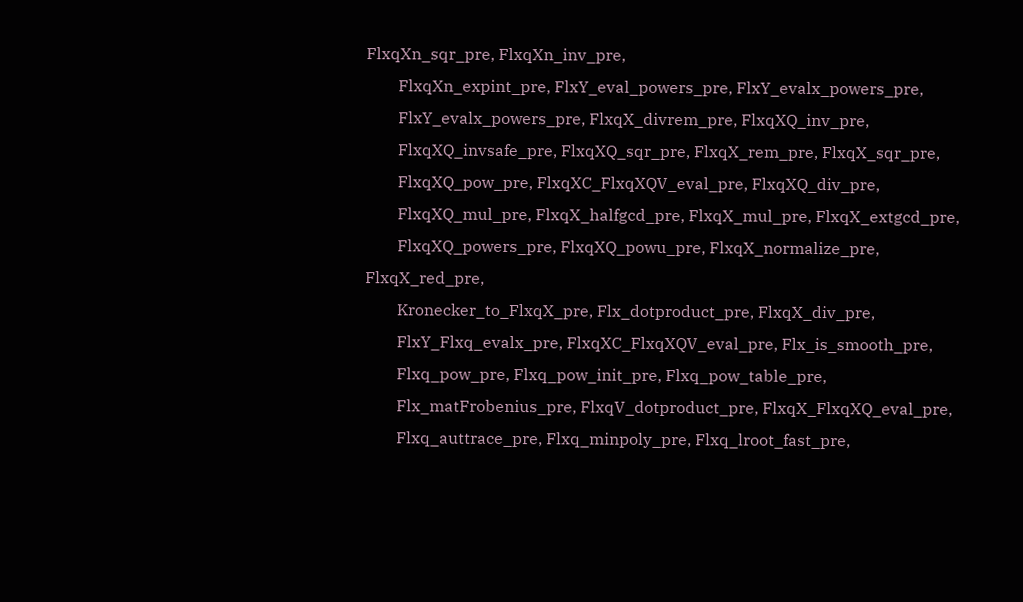FlxqXn_sqr_pre, FlxqXn_inv_pre,
        FlxqXn_expint_pre, FlxY_eval_powers_pre, FlxY_evalx_powers_pre,
        FlxY_evalx_powers_pre, FlxqX_divrem_pre, FlxqXQ_inv_pre,
        FlxqXQ_invsafe_pre, FlxqXQ_sqr_pre, FlxqX_rem_pre, FlxqX_sqr_pre,
        FlxqXQ_pow_pre, FlxqXC_FlxqXQV_eval_pre, FlxqXQ_div_pre,
        FlxqXQ_mul_pre, FlxqX_halfgcd_pre, FlxqX_mul_pre, FlxqX_extgcd_pre,
        FlxqXQ_powers_pre, FlxqXQ_powu_pre, FlxqX_normalize_pre, FlxqX_red_pre,
        Kronecker_to_FlxqX_pre, Flx_dotproduct_pre, FlxqX_div_pre,
        FlxY_Flxq_evalx_pre, FlxqXC_FlxqXQV_eval_pre, Flx_is_smooth_pre,
        Flxq_pow_pre, Flxq_pow_init_pre, Flxq_pow_table_pre,
        Flx_matFrobenius_pre, FlxqV_dotproduct_pre, FlxqX_FlxqXQ_eval_pre,
        Flxq_auttrace_pre, Flxq_minpoly_pre, Flxq_lroot_fast_pre,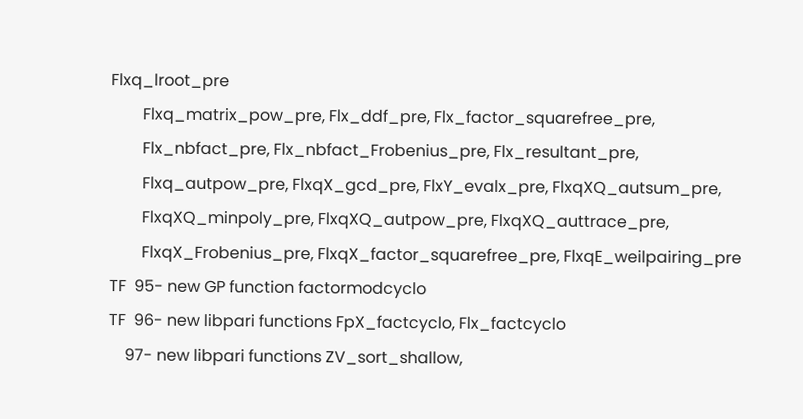Flxq_lroot_pre
        Flxq_matrix_pow_pre, Flx_ddf_pre, Flx_factor_squarefree_pre,
        Flx_nbfact_pre, Flx_nbfact_Frobenius_pre, Flx_resultant_pre,
        Flxq_autpow_pre, FlxqX_gcd_pre, FlxY_evalx_pre, FlxqXQ_autsum_pre,
        FlxqXQ_minpoly_pre, FlxqXQ_autpow_pre, FlxqXQ_auttrace_pre,
        FlxqX_Frobenius_pre, FlxqX_factor_squarefree_pre, FlxqE_weilpairing_pre
TF  95- new GP function factormodcyclo
TF  96- new libpari functions FpX_factcyclo, Flx_factcyclo
    97- new libpari functions ZV_sort_shallow,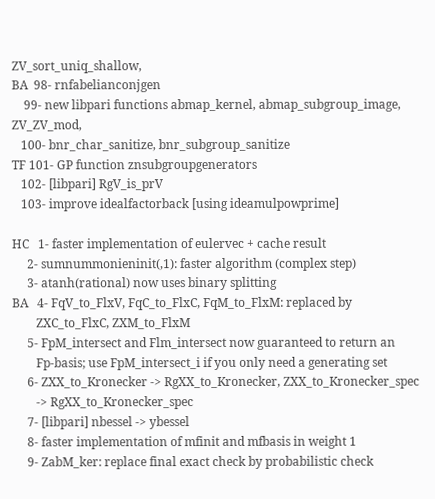ZV_sort_uniq_shallow,
BA  98- rnfabelianconjgen
    99- new libpari functions abmap_kernel, abmap_subgroup_image, ZV_ZV_mod,
   100- bnr_char_sanitize, bnr_subgroup_sanitize
TF 101- GP function znsubgroupgenerators
   102- [libpari] RgV_is_prV
   103- improve idealfactorback [using ideamulpowprime]

HC   1- faster implementation of eulervec + cache result
     2- sumnummonieninit(,1): faster algorithm (complex step)
     3- atanh(rational) now uses binary splitting
BA   4- FqV_to_FlxV, FqC_to_FlxC, FqM_to_FlxM: replaced by
        ZXC_to_FlxC, ZXM_to_FlxM
     5- FpM_intersect and Flm_intersect now guaranteed to return an
        Fp-basis; use FpM_intersect_i if you only need a generating set
     6- ZXX_to_Kronecker -> RgXX_to_Kronecker, ZXX_to_Kronecker_spec
        -> RgXX_to_Kronecker_spec
     7- [libpari] nbessel -> ybessel
     8- faster implementation of mfinit and mfbasis in weight 1
     9- ZabM_ker: replace final exact check by probabilistic check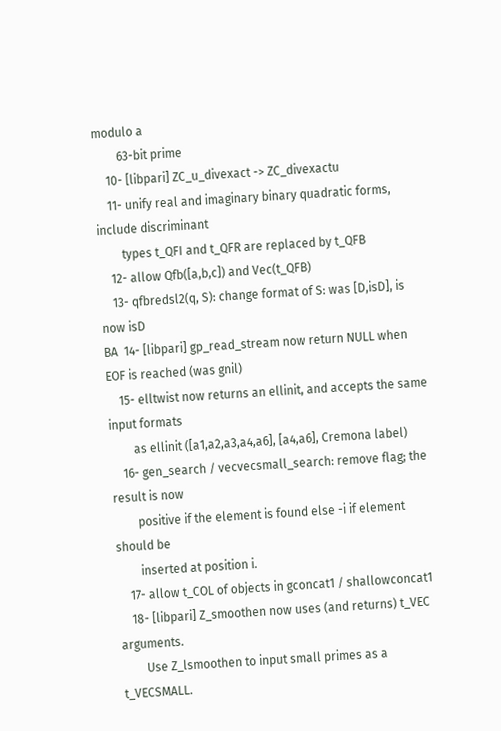modulo a
        63-bit prime
    10- [libpari] ZC_u_divexact -> ZC_divexactu
    11- unify real and imaginary binary quadratic forms, include discriminant
        types t_QFI and t_QFR are replaced by t_QFB
    12- allow Qfb([a,b,c]) and Vec(t_QFB)
    13- qfbredsl2(q, S): change format of S: was [D,isD], is now isD
BA  14- [libpari] gp_read_stream now return NULL when EOF is reached (was gnil)
    15- elltwist now returns an ellinit, and accepts the same input formats
        as ellinit ([a1,a2,a3,a4,a6], [a4,a6], Cremona label)
    16- gen_search / vecvecsmall_search: remove flag; the result is now
        positive if the element is found else -i if element should be
        inserted at position i.
    17- allow t_COL of objects in gconcat1 / shallowconcat1
    18- [libpari] Z_smoothen now uses (and returns) t_VEC arguments.
        Use Z_lsmoothen to input small primes as a t_VECSMALL.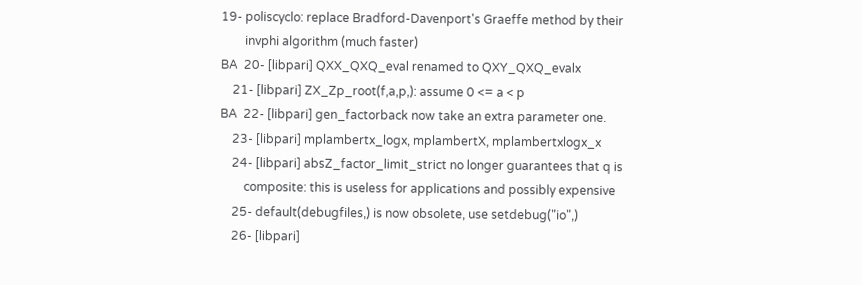19- poliscyclo: replace Bradford-Davenport's Graeffe method by their
        invphi algorithm (much faster)
BA  20- [libpari] QXX_QXQ_eval renamed to QXY_QXQ_evalx
    21- [libpari] ZX_Zp_root(f,a,p,): assume 0 <= a < p
BA  22- [libpari] gen_factorback now take an extra parameter one.
    23- [libpari] mplambertx_logx, mplambertX, mplambertxlogx_x
    24- [libpari] absZ_factor_limit_strict no longer guarantees that q is
        composite: this is useless for applications and possibly expensive
    25- default(debugfiles,) is now obsolete, use setdebug("io",)
    26- [libpari]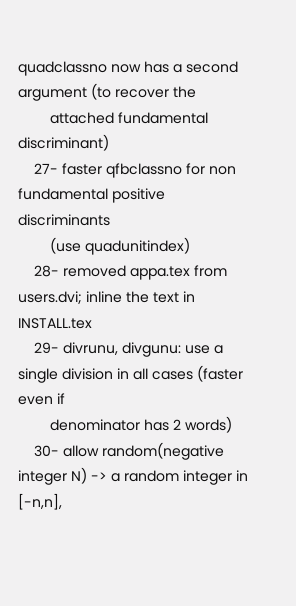quadclassno now has a second argument (to recover the
        attached fundamental discriminant)
    27- faster qfbclassno for non fundamental positive discriminants
        (use quadunitindex)
    28- removed appa.tex from users.dvi; inline the text in INSTALL.tex
    29- divrunu, divgunu: use a single division in all cases (faster even if
        denominator has 2 words)
    30- allow random(negative integer N) -> a random integer in [-n,n],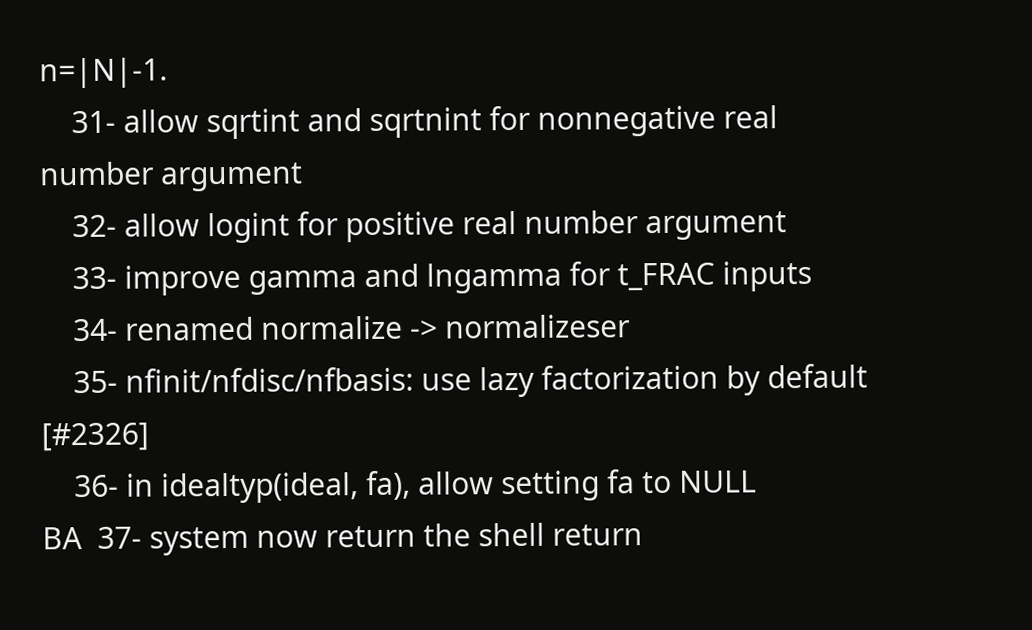n=|N|-1.
    31- allow sqrtint and sqrtnint for nonnegative real number argument
    32- allow logint for positive real number argument
    33- improve gamma and lngamma for t_FRAC inputs
    34- renamed normalize -> normalizeser
    35- nfinit/nfdisc/nfbasis: use lazy factorization by default [#2326]
    36- in idealtyp(ideal, fa), allow setting fa to NULL
BA  37- system now return the shell return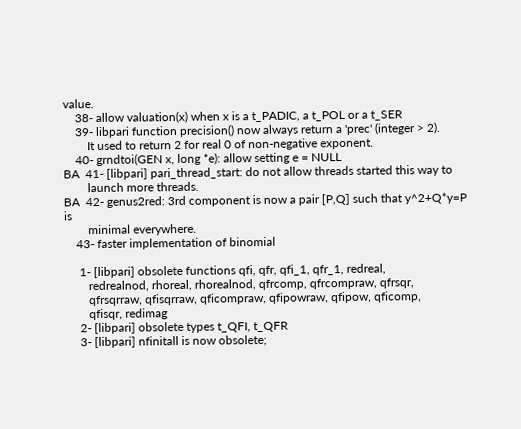value.
    38- allow valuation(x) when x is a t_PADIC, a t_POL or a t_SER
    39- libpari function precision() now always return a 'prec' (integer > 2).
        It used to return 2 for real 0 of non-negative exponent.
    40- grndtoi(GEN x, long *e): allow setting e = NULL
BA  41- [libpari] pari_thread_start: do not allow threads started this way to
        launch more threads.
BA  42- genus2red: 3rd component is now a pair [P,Q] such that y^2+Q*y=P is
        minimal everywhere.
    43- faster implementation of binomial

     1- [libpari] obsolete functions qfi, qfr, qfi_1, qfr_1, redreal,
        redrealnod, rhoreal, rhorealnod, qfrcomp, qfrcompraw, qfrsqr,
        qfrsqrraw, qfisqrraw, qficompraw, qfipowraw, qfipow, qficomp,
        qfisqr, redimag
     2- [libpari] obsolete types t_QFI, t_QFR
     3- [libpari] nfinitall is now obsolete;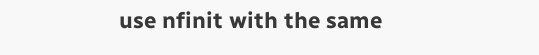use nfinit with the same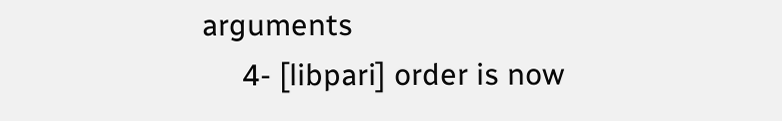arguments
     4- [libpari] order is now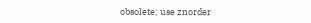obsolete; use znorder